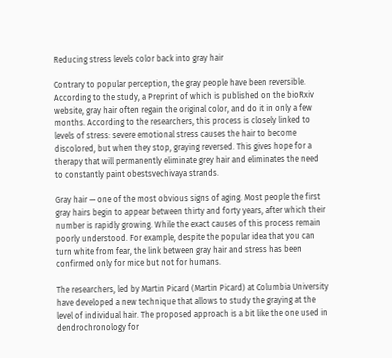Reducing stress levels color back into gray hair

Contrary to popular perception, the gray people have been reversible. According to the study, a Preprint of which is published on the bioRxiv website, gray hair often regain the original color, and do it in only a few months. According to the researchers, this process is closely linked to levels of stress: severe emotional stress causes the hair to become discolored, but when they stop, graying reversed. This gives hope for a therapy that will permanently eliminate grey hair and eliminates the need to constantly paint obestsvechivaya strands.

Gray hair — one of the most obvious signs of aging. Most people the first gray hairs begin to appear between thirty and forty years, after which their number is rapidly growing. While the exact causes of this process remain poorly understood. For example, despite the popular idea that you can turn white from fear, the link between gray hair and stress has been confirmed only for mice but not for humans.

The researchers, led by Martin Picard (Martin Picard) at Columbia University have developed a new technique that allows to study the graying at the level of individual hair. The proposed approach is a bit like the one used in dendrochronology for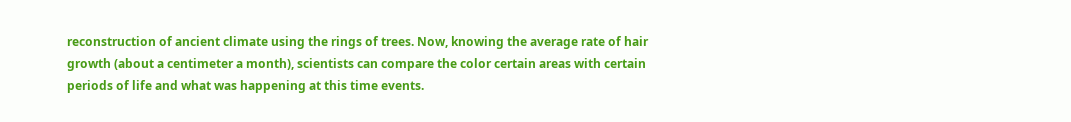reconstruction of ancient climate using the rings of trees. Now, knowing the average rate of hair growth (about a centimeter a month), scientists can compare the color certain areas with certain periods of life and what was happening at this time events.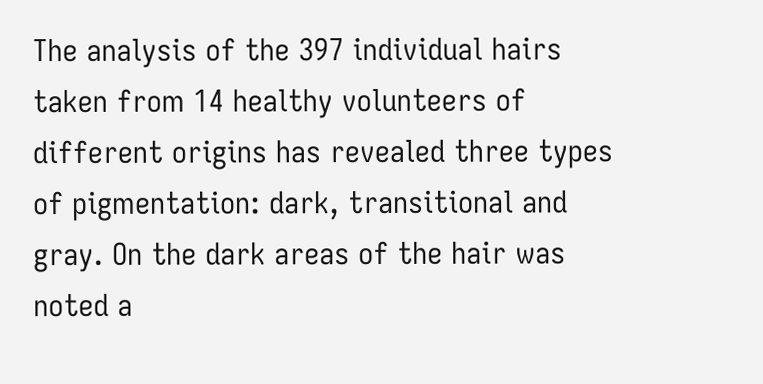The analysis of the 397 individual hairs taken from 14 healthy volunteers of different origins has revealed three types of pigmentation: dark, transitional and gray. On the dark areas of the hair was noted a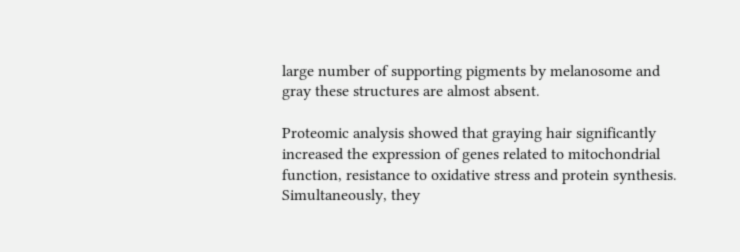large number of supporting pigments by melanosome and gray these structures are almost absent.

Proteomic analysis showed that graying hair significantly increased the expression of genes related to mitochondrial function, resistance to oxidative stress and protein synthesis. Simultaneously, they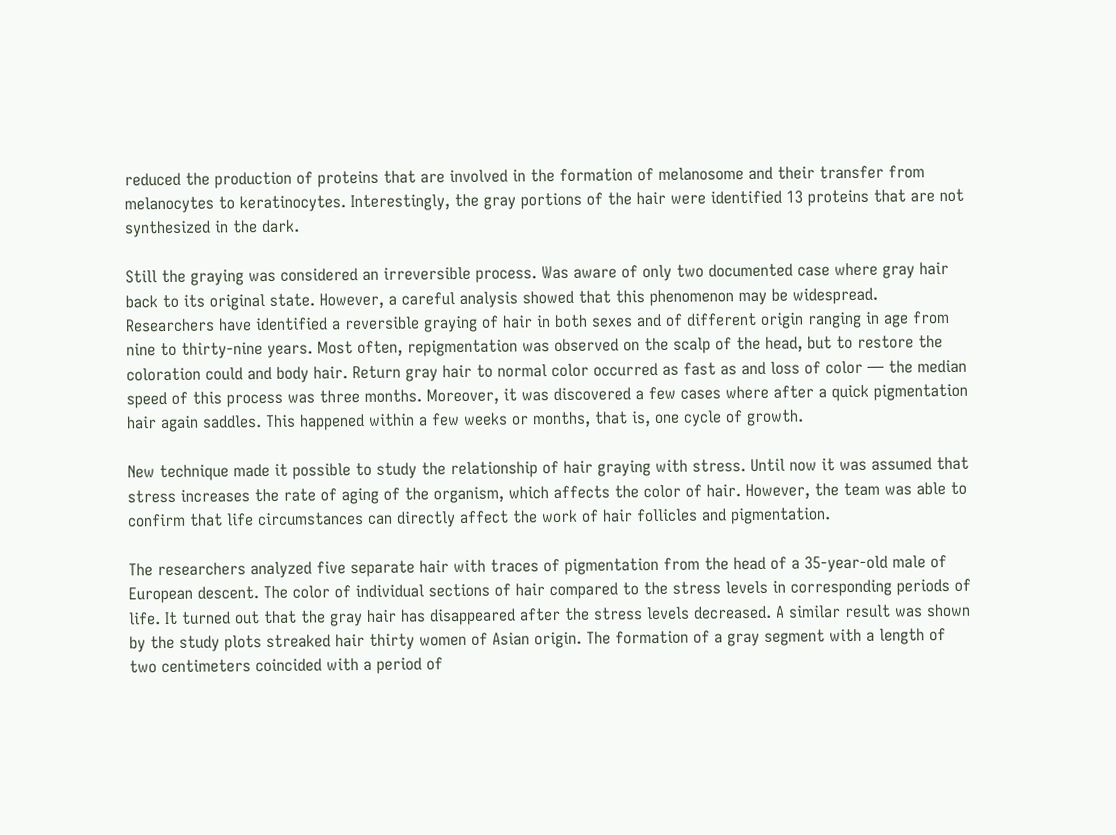reduced the production of proteins that are involved in the formation of melanosome and their transfer from melanocytes to keratinocytes. Interestingly, the gray portions of the hair were identified 13 proteins that are not synthesized in the dark.

Still the graying was considered an irreversible process. Was aware of only two documented case where gray hair back to its original state. However, a careful analysis showed that this phenomenon may be widespread. Researchers have identified a reversible graying of hair in both sexes and of different origin ranging in age from nine to thirty-nine years. Most often, repigmentation was observed on the scalp of the head, but to restore the coloration could and body hair. Return gray hair to normal color occurred as fast as and loss of color — the median speed of this process was three months. Moreover, it was discovered a few cases where after a quick pigmentation hair again saddles. This happened within a few weeks or months, that is, one cycle of growth.

New technique made it possible to study the relationship of hair graying with stress. Until now it was assumed that stress increases the rate of aging of the organism, which affects the color of hair. However, the team was able to confirm that life circumstances can directly affect the work of hair follicles and pigmentation.

The researchers analyzed five separate hair with traces of pigmentation from the head of a 35-year-old male of European descent. The color of individual sections of hair compared to the stress levels in corresponding periods of life. It turned out that the gray hair has disappeared after the stress levels decreased. A similar result was shown by the study plots streaked hair thirty women of Asian origin. The formation of a gray segment with a length of two centimeters coincided with a period of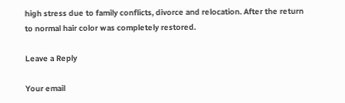high stress due to family conflicts, divorce and relocation. After the return to normal hair color was completely restored.

Leave a Reply

Your email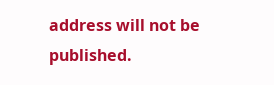address will not be published.